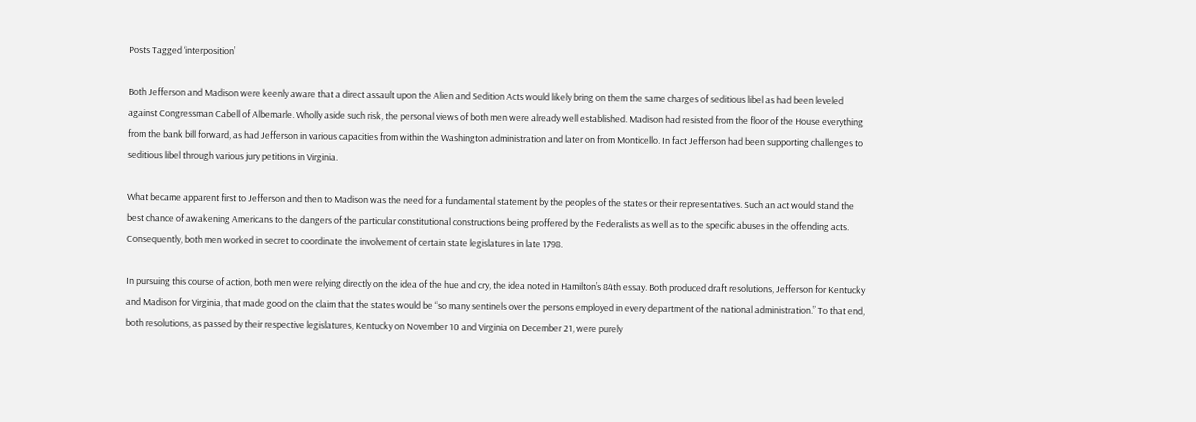Posts Tagged ‘interposition’

Both Jefferson and Madison were keenly aware that a direct assault upon the Alien and Sedition Acts would likely bring on them the same charges of seditious libel as had been leveled against Congressman Cabell of Albemarle. Wholly aside such risk, the personal views of both men were already well established. Madison had resisted from the floor of the House everything from the bank bill forward, as had Jefferson in various capacities from within the Washington administration and later on from Monticello. In fact Jefferson had been supporting challenges to seditious libel through various jury petitions in Virginia.

What became apparent first to Jefferson and then to Madison was the need for a fundamental statement by the peoples of the states or their representatives. Such an act would stand the best chance of awakening Americans to the dangers of the particular constitutional constructions being proffered by the Federalists as well as to the specific abuses in the offending acts. Consequently, both men worked in secret to coordinate the involvement of certain state legislatures in late 1798.

In pursuing this course of action, both men were relying directly on the idea of the hue and cry, the idea noted in Hamilton’s 84th essay. Both produced draft resolutions, Jefferson for Kentucky and Madison for Virginia, that made good on the claim that the states would be “so many sentinels over the persons employed in every department of the national administration.” To that end, both resolutions, as passed by their respective legislatures, Kentucky on November 10 and Virginia on December 21, were purely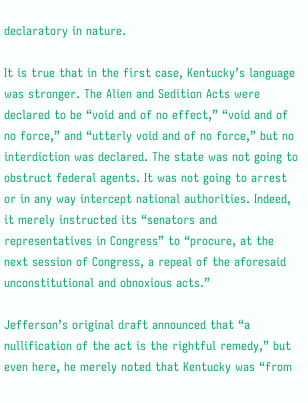declaratory in nature.

It is true that in the first case, Kentucky’s language was stronger. The Alien and Sedition Acts were declared to be “void and of no effect,” “void and of no force,” and “utterly void and of no force,” but no interdiction was declared. The state was not going to obstruct federal agents. It was not going to arrest or in any way intercept national authorities. Indeed, it merely instructed its “senators and representatives in Congress” to “procure, at the next session of Congress, a repeal of the aforesaid  unconstitutional and obnoxious acts.”

Jefferson’s original draft announced that “a nullification of the act is the rightful remedy,” but even here, he merely noted that Kentucky was “from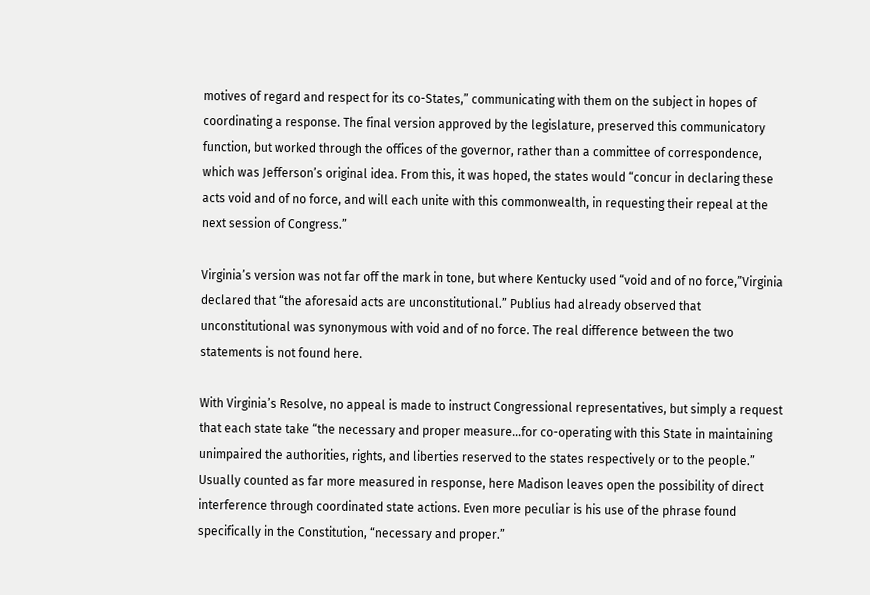motives of regard and respect for its co-States,” communicating with them on the subject in hopes of coordinating a response. The final version approved by the legislature, preserved this communicatory function, but worked through the offices of the governor, rather than a committee of correspondence, which was Jefferson’s original idea. From this, it was hoped, the states would “concur in declaring these acts void and of no force, and will each unite with this commonwealth, in requesting their repeal at the next session of Congress.”

Virginia’s version was not far off the mark in tone, but where Kentucky used “void and of no force,”Virginia declared that “the aforesaid acts are unconstitutional.” Publius had already observed that unconstitutional was synonymous with void and of no force. The real difference between the two statements is not found here.

With Virginia’s Resolve, no appeal is made to instruct Congressional representatives, but simply a request that each state take “the necessary and proper measure…for co-operating with this State in maintaining unimpaired the authorities, rights, and liberties reserved to the states respectively or to the people.” Usually counted as far more measured in response, here Madison leaves open the possibility of direct interference through coordinated state actions. Even more peculiar is his use of the phrase found specifically in the Constitution, “necessary and proper.”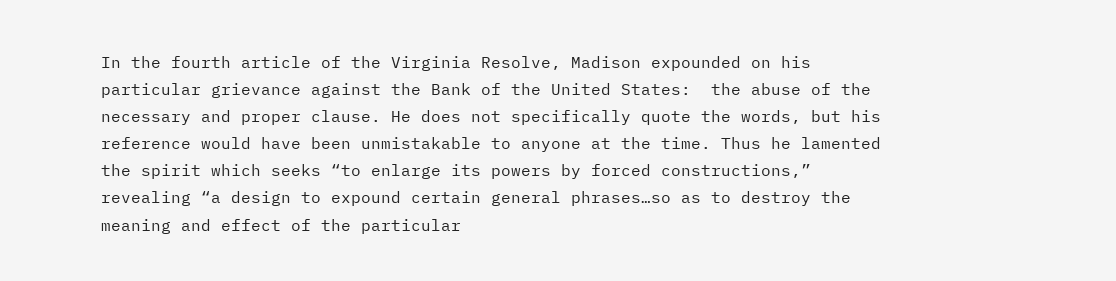In the fourth article of the Virginia Resolve, Madison expounded on his particular grievance against the Bank of the United States:  the abuse of the necessary and proper clause. He does not specifically quote the words, but his reference would have been unmistakable to anyone at the time. Thus he lamented the spirit which seeks “to enlarge its powers by forced constructions,” revealing “a design to expound certain general phrases…so as to destroy the meaning and effect of the particular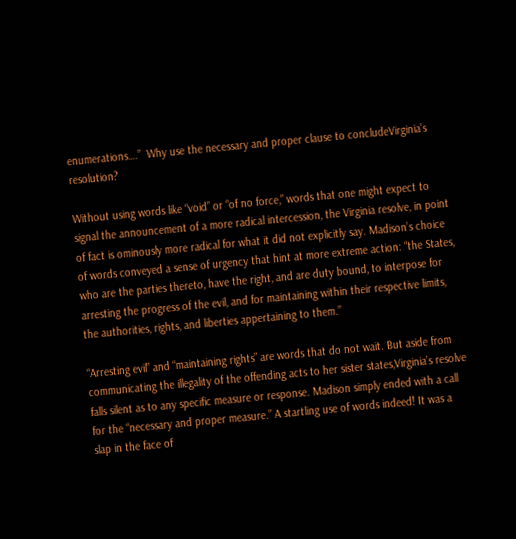enumerations….”  Why use the necessary and proper clause to concludeVirginia’s resolution?

Without using words like “void” or “of no force,” words that one might expect to signal the announcement of a more radical intercession, the Virginia resolve, in point of fact is ominously more radical for what it did not explicitly say. Madison’s choice of words conveyed a sense of urgency that hint at more extreme action: “the States, who are the parties thereto, have the right, and are duty bound, to interpose for arresting the progress of the evil, and for maintaining within their respective limits, the authorities, rights, and liberties appertaining to them.”

“Arresting evil” and “maintaining rights” are words that do not wait. But aside from communicating the illegality of the offending acts to her sister states,Virginia’s resolve falls silent as to any specific measure or response. Madison simply ended with a call for the “necessary and proper measure.” A startling use of words indeed! It was a slap in the face of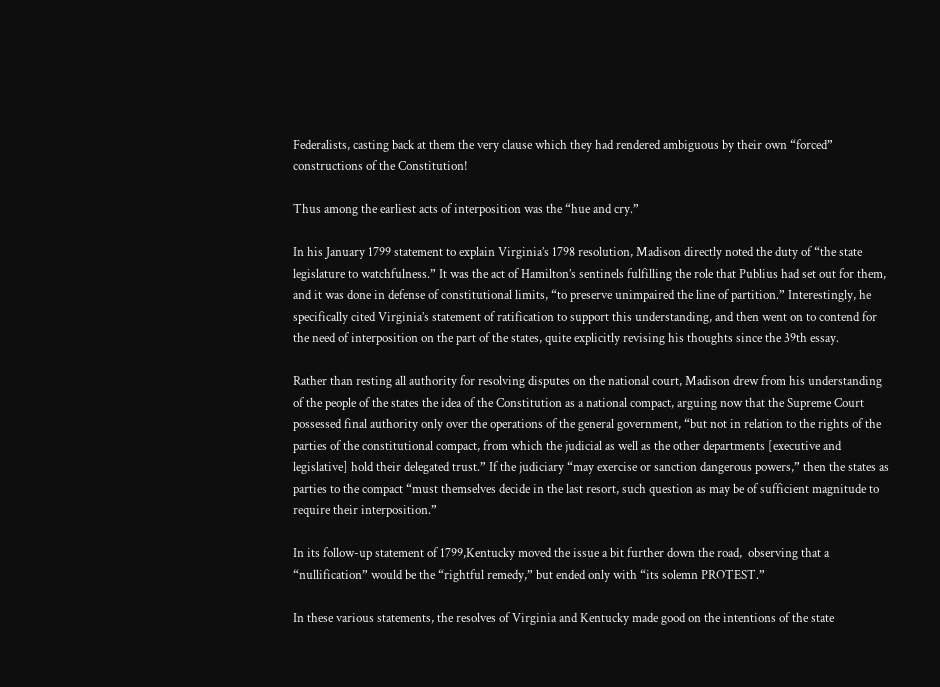Federalists, casting back at them the very clause which they had rendered ambiguous by their own “forced” constructions of the Constitution!

Thus among the earliest acts of interposition was the “hue and cry.”

In his January 1799 statement to explain Virginia’s 1798 resolution, Madison directly noted the duty of “the state legislature to watchfulness.” It was the act of Hamilton’s sentinels fulfilling the role that Publius had set out for them, and it was done in defense of constitutional limits, “to preserve unimpaired the line of partition.” Interestingly, he specifically cited Virginia’s statement of ratification to support this understanding, and then went on to contend for the need of interposition on the part of the states, quite explicitly revising his thoughts since the 39th essay.

Rather than resting all authority for resolving disputes on the national court, Madison drew from his understanding of the people of the states the idea of the Constitution as a national compact, arguing now that the Supreme Court possessed final authority only over the operations of the general government, “but not in relation to the rights of the parties of the constitutional compact, from which the judicial as well as the other departments [executive and legislative] hold their delegated trust.” If the judiciary “may exercise or sanction dangerous powers,” then the states as parties to the compact “must themselves decide in the last resort, such question as may be of sufficient magnitude to require their interposition.”

In its follow-up statement of 1799,Kentucky moved the issue a bit further down the road,  observing that a “nullification” would be the “rightful remedy,” but ended only with “its solemn PROTEST.”

In these various statements, the resolves of Virginia and Kentucky made good on the intentions of the state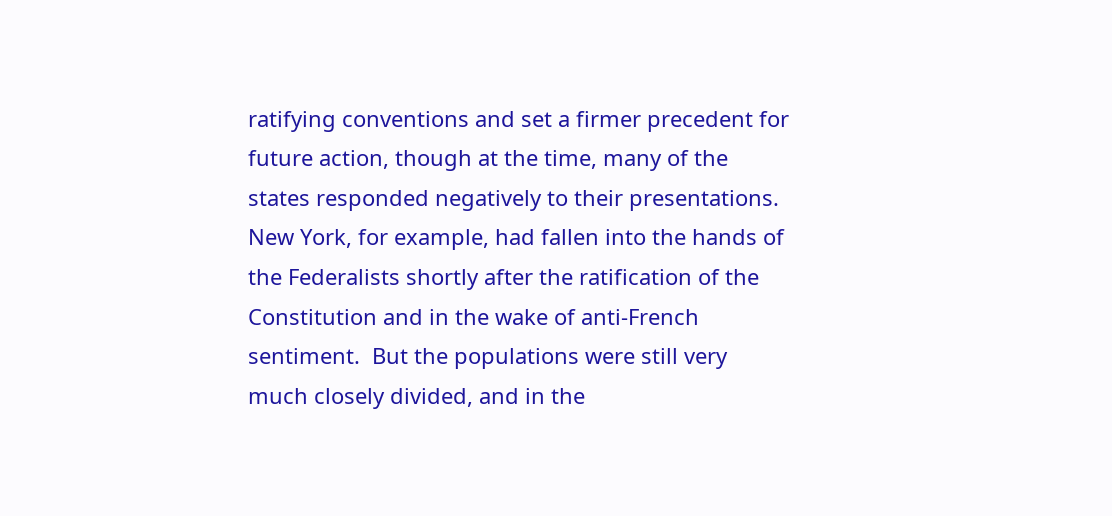ratifying conventions and set a firmer precedent for future action, though at the time, many of the states responded negatively to their presentations. New York, for example, had fallen into the hands of the Federalists shortly after the ratification of the Constitution and in the wake of anti-French sentiment.  But the populations were still very much closely divided, and in the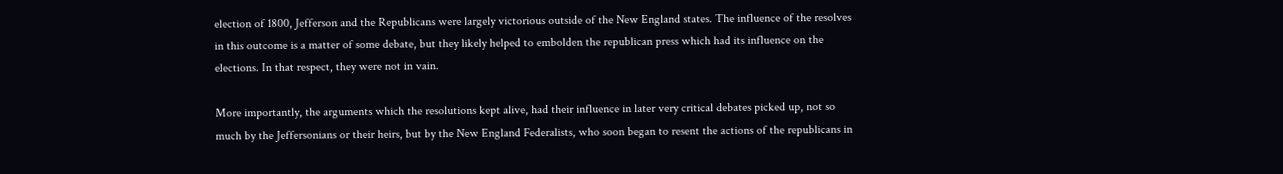election of 1800, Jefferson and the Republicans were largely victorious outside of the New England states. The influence of the resolves in this outcome is a matter of some debate, but they likely helped to embolden the republican press which had its influence on the elections. In that respect, they were not in vain.

More importantly, the arguments which the resolutions kept alive, had their influence in later very critical debates picked up, not so much by the Jeffersonians or their heirs, but by the New England Federalists, who soon began to resent the actions of the republicans in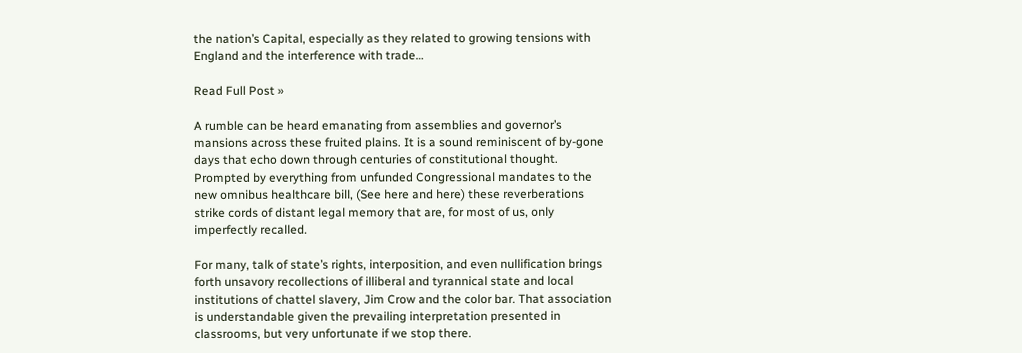the nation’s Capital, especially as they related to growing tensions with England and the interference with trade…

Read Full Post »

A rumble can be heard emanating from assemblies and governor’s mansions across these fruited plains. It is a sound reminiscent of by-gone days that echo down through centuries of constitutional thought. Prompted by everything from unfunded Congressional mandates to the new omnibus healthcare bill, (See here and here) these reverberations strike cords of distant legal memory that are, for most of us, only imperfectly recalled.

For many, talk of state’s rights, interposition, and even nullification brings forth unsavory recollections of illiberal and tyrannical state and local institutions of chattel slavery, Jim Crow and the color bar. That association is understandable given the prevailing interpretation presented in classrooms, but very unfortunate if we stop there.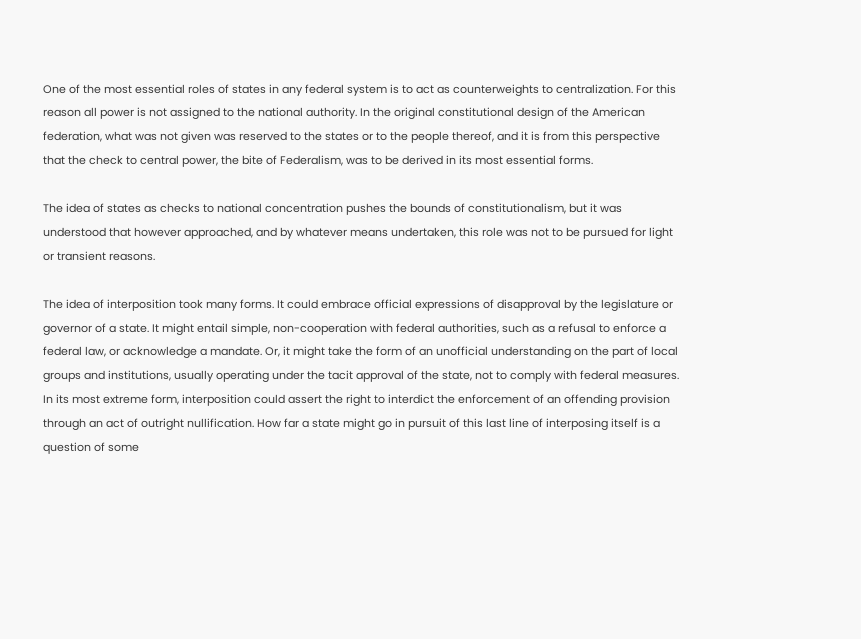One of the most essential roles of states in any federal system is to act as counterweights to centralization. For this reason all power is not assigned to the national authority. In the original constitutional design of the American federation, what was not given was reserved to the states or to the people thereof, and it is from this perspective that the check to central power, the bite of Federalism, was to be derived in its most essential forms.

The idea of states as checks to national concentration pushes the bounds of constitutionalism, but it was understood that however approached, and by whatever means undertaken, this role was not to be pursued for light or transient reasons.

The idea of interposition took many forms. It could embrace official expressions of disapproval by the legislature or governor of a state. It might entail simple, non-cooperation with federal authorities, such as a refusal to enforce a federal law, or acknowledge a mandate. Or, it might take the form of an unofficial understanding on the part of local groups and institutions, usually operating under the tacit approval of the state, not to comply with federal measures.  In its most extreme form, interposition could assert the right to interdict the enforcement of an offending provision through an act of outright nullification. How far a state might go in pursuit of this last line of interposing itself is a question of some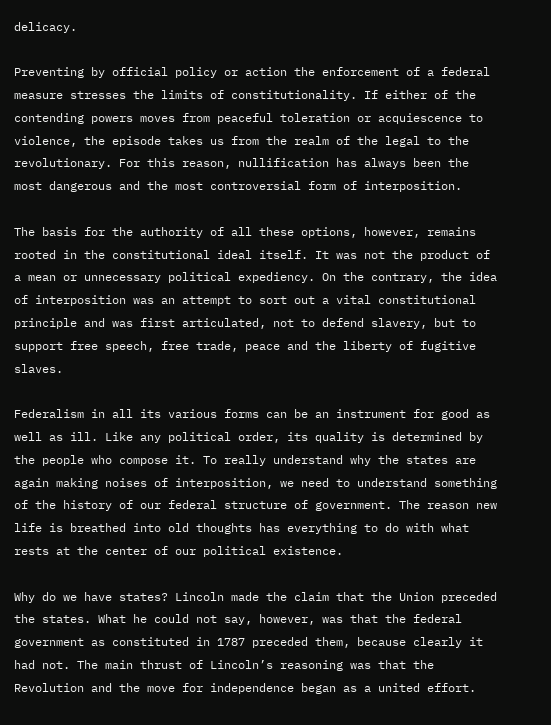delicacy.

Preventing by official policy or action the enforcement of a federal measure stresses the limits of constitutionality. If either of the contending powers moves from peaceful toleration or acquiescence to violence, the episode takes us from the realm of the legal to the revolutionary. For this reason, nullification has always been the most dangerous and the most controversial form of interposition.

The basis for the authority of all these options, however, remains rooted in the constitutional ideal itself. It was not the product of a mean or unnecessary political expediency. On the contrary, the idea of interposition was an attempt to sort out a vital constitutional principle and was first articulated, not to defend slavery, but to support free speech, free trade, peace and the liberty of fugitive slaves.

Federalism in all its various forms can be an instrument for good as well as ill. Like any political order, its quality is determined by the people who compose it. To really understand why the states are again making noises of interposition, we need to understand something of the history of our federal structure of government. The reason new life is breathed into old thoughts has everything to do with what rests at the center of our political existence.

Why do we have states? Lincoln made the claim that the Union preceded the states. What he could not say, however, was that the federal government as constituted in 1787 preceded them, because clearly it had not. The main thrust of Lincoln’s reasoning was that the Revolution and the move for independence began as a united effort.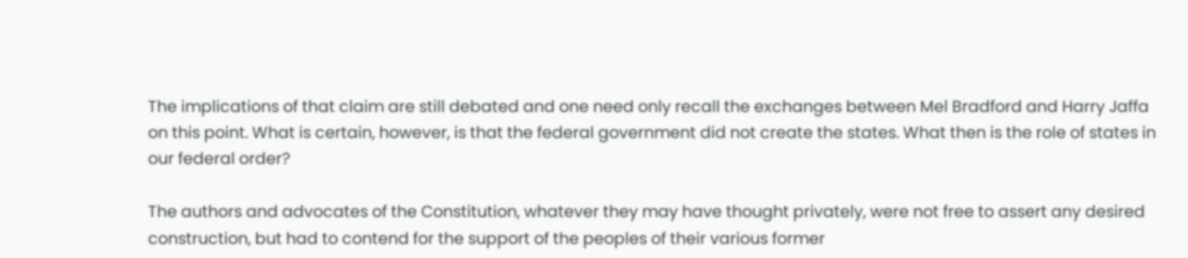The implications of that claim are still debated and one need only recall the exchanges between Mel Bradford and Harry Jaffa on this point. What is certain, however, is that the federal government did not create the states. What then is the role of states in our federal order?

The authors and advocates of the Constitution, whatever they may have thought privately, were not free to assert any desired construction, but had to contend for the support of the peoples of their various former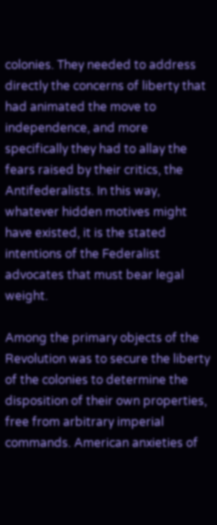colonies. They needed to address directly the concerns of liberty that had animated the move to independence, and more specifically they had to allay the fears raised by their critics, the Antifederalists. In this way, whatever hidden motives might have existed, it is the stated intentions of the Federalist advocates that must bear legal weight.

Among the primary objects of the Revolution was to secure the liberty of the colonies to determine the disposition of their own properties, free from arbitrary imperial commands. American anxieties of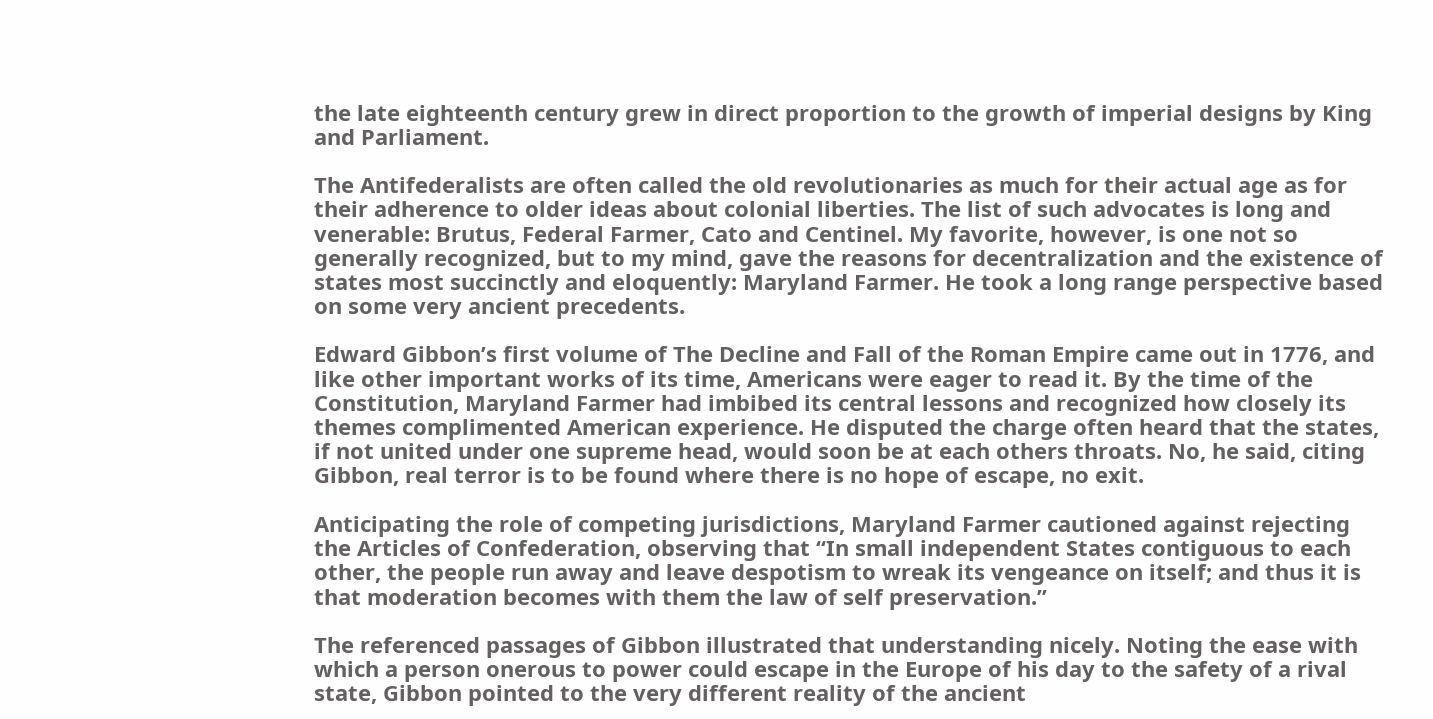the late eighteenth century grew in direct proportion to the growth of imperial designs by King and Parliament.

The Antifederalists are often called the old revolutionaries as much for their actual age as for their adherence to older ideas about colonial liberties. The list of such advocates is long and venerable: Brutus, Federal Farmer, Cato and Centinel. My favorite, however, is one not so generally recognized, but to my mind, gave the reasons for decentralization and the existence of states most succinctly and eloquently: Maryland Farmer. He took a long range perspective based on some very ancient precedents.

Edward Gibbon’s first volume of The Decline and Fall of the Roman Empire came out in 1776, and like other important works of its time, Americans were eager to read it. By the time of the Constitution, Maryland Farmer had imbibed its central lessons and recognized how closely its themes complimented American experience. He disputed the charge often heard that the states, if not united under one supreme head, would soon be at each others throats. No, he said, citing Gibbon, real terror is to be found where there is no hope of escape, no exit.

Anticipating the role of competing jurisdictions, Maryland Farmer cautioned against rejecting the Articles of Confederation, observing that “In small independent States contiguous to each other, the people run away and leave despotism to wreak its vengeance on itself; and thus it is that moderation becomes with them the law of self preservation.”

The referenced passages of Gibbon illustrated that understanding nicely. Noting the ease with which a person onerous to power could escape in the Europe of his day to the safety of a rival state, Gibbon pointed to the very different reality of the ancient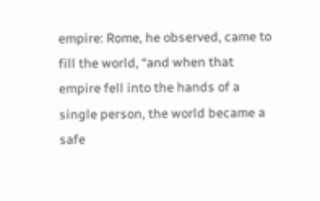empire: Rome, he observed, came to fill the world, “and when that empire fell into the hands of a single person, the world became a safe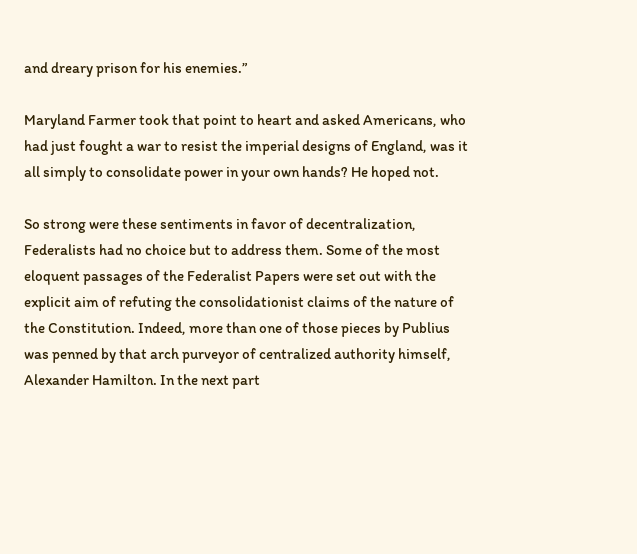and dreary prison for his enemies.”

Maryland Farmer took that point to heart and asked Americans, who had just fought a war to resist the imperial designs of England, was it all simply to consolidate power in your own hands? He hoped not.

So strong were these sentiments in favor of decentralization, Federalists had no choice but to address them. Some of the most eloquent passages of the Federalist Papers were set out with the explicit aim of refuting the consolidationist claims of the nature of the Constitution. Indeed, more than one of those pieces by Publius was penned by that arch purveyor of centralized authority himself, Alexander Hamilton. In the next part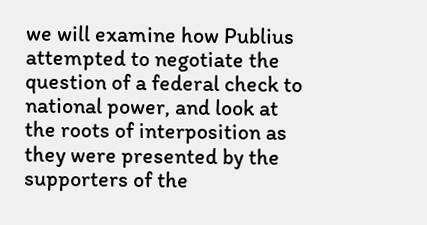we will examine how Publius attempted to negotiate the question of a federal check to national power, and look at the roots of interposition as they were presented by the supporters of the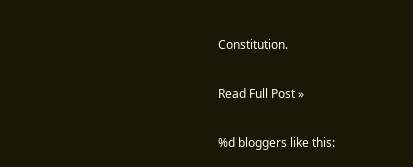Constitution.

Read Full Post »

%d bloggers like this: